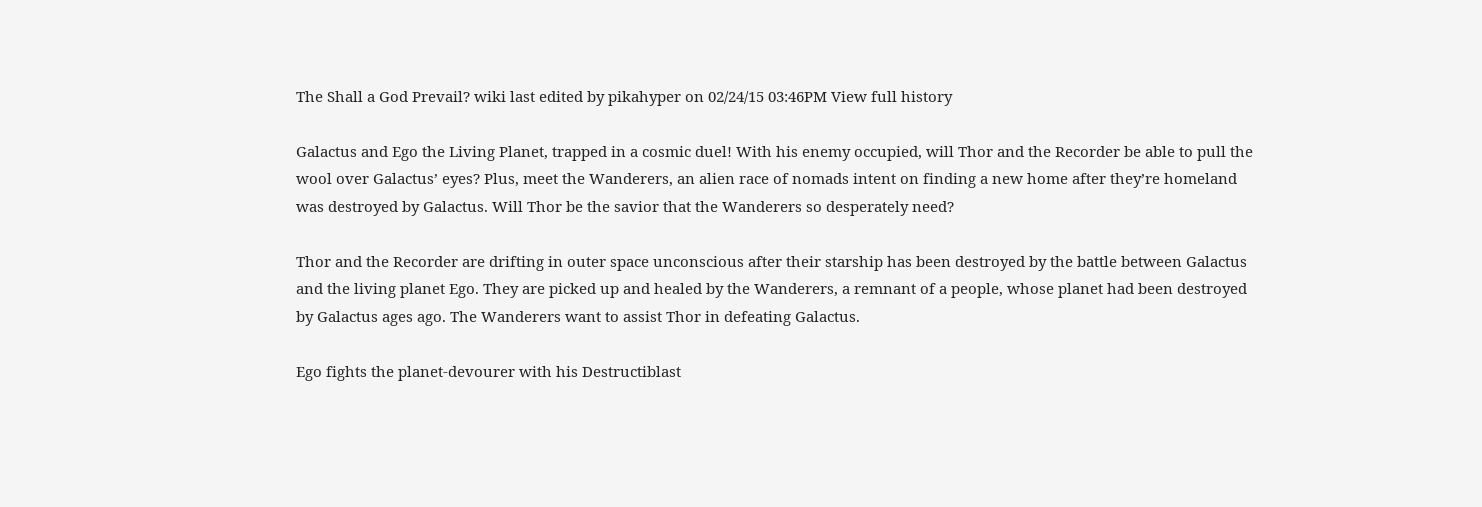The Shall a God Prevail? wiki last edited by pikahyper on 02/24/15 03:46PM View full history

Galactus and Ego the Living Planet, trapped in a cosmic duel! With his enemy occupied, will Thor and the Recorder be able to pull the wool over Galactus’ eyes? Plus, meet the Wanderers, an alien race of nomads intent on finding a new home after they’re homeland was destroyed by Galactus. Will Thor be the savior that the Wanderers so desperately need?

Thor and the Recorder are drifting in outer space unconscious after their starship has been destroyed by the battle between Galactus and the living planet Ego. They are picked up and healed by the Wanderers, a remnant of a people, whose planet had been destroyed by Galactus ages ago. The Wanderers want to assist Thor in defeating Galactus.

Ego fights the planet-devourer with his Destructiblast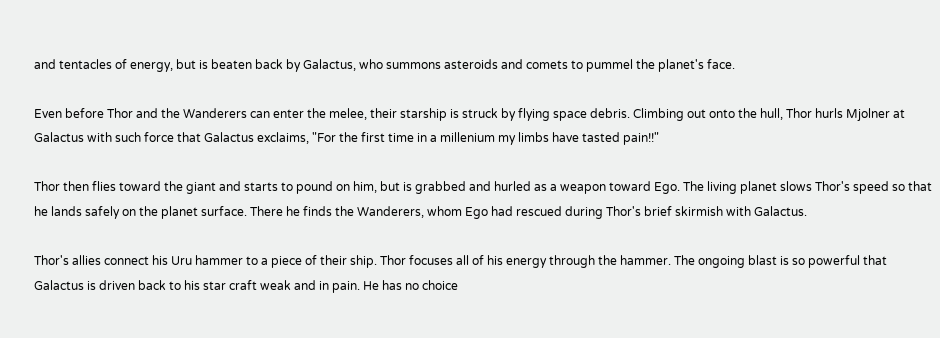and tentacles of energy, but is beaten back by Galactus, who summons asteroids and comets to pummel the planet's face.

Even before Thor and the Wanderers can enter the melee, their starship is struck by flying space debris. Climbing out onto the hull, Thor hurls Mjolner at Galactus with such force that Galactus exclaims, "For the first time in a millenium my limbs have tasted pain!!"

Thor then flies toward the giant and starts to pound on him, but is grabbed and hurled as a weapon toward Ego. The living planet slows Thor's speed so that he lands safely on the planet surface. There he finds the Wanderers, whom Ego had rescued during Thor's brief skirmish with Galactus.

Thor's allies connect his Uru hammer to a piece of their ship. Thor focuses all of his energy through the hammer. The ongoing blast is so powerful that Galactus is driven back to his star craft weak and in pain. He has no choice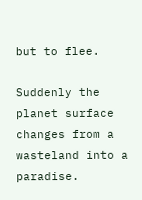but to flee.

Suddenly the planet surface changes from a wasteland into a paradise.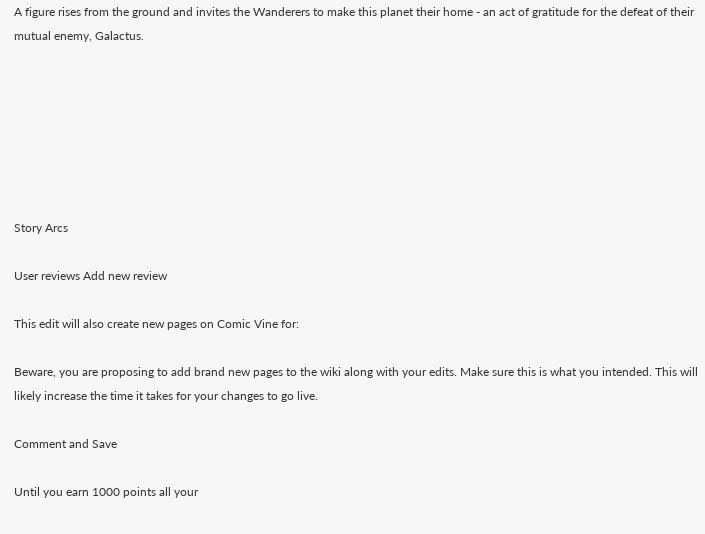A figure rises from the ground and invites the Wanderers to make this planet their home - an act of gratitude for the defeat of their mutual enemy, Galactus.







Story Arcs

User reviews Add new review

This edit will also create new pages on Comic Vine for:

Beware, you are proposing to add brand new pages to the wiki along with your edits. Make sure this is what you intended. This will likely increase the time it takes for your changes to go live.

Comment and Save

Until you earn 1000 points all your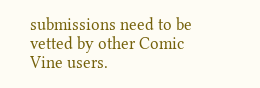submissions need to be vetted by other Comic Vine users.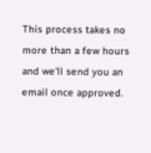This process takes no more than a few hours and we'll send you an email once approved.